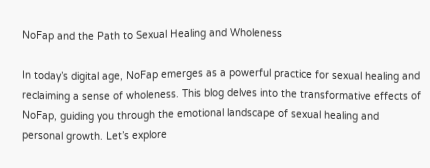NoFap and the Path to Sexual Healing and Wholeness

In today’s digital age, NoFap emerges as a powerful practice for sexual healing and reclaiming a sense of wholeness. This blog delves into the transformative effects of NoFap, guiding you through the emotional landscape of sexual healing and personal growth. Let’s explore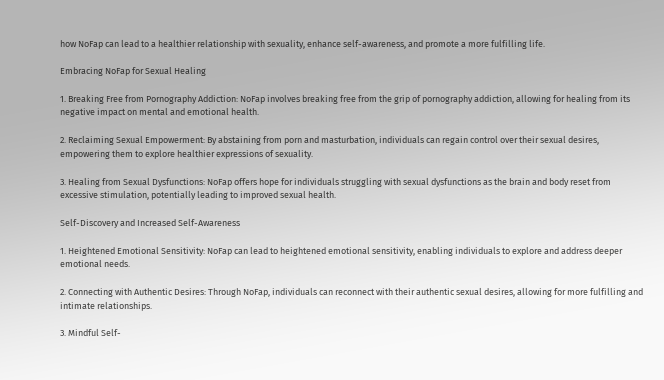how NoFap can lead to a healthier relationship with sexuality, enhance self-awareness, and promote a more fulfilling life.

Embracing NoFap for Sexual Healing

1. Breaking Free from Pornography Addiction: NoFap involves breaking free from the grip of pornography addiction, allowing for healing from its negative impact on mental and emotional health.

2. Reclaiming Sexual Empowerment: By abstaining from porn and masturbation, individuals can regain control over their sexual desires, empowering them to explore healthier expressions of sexuality.

3. Healing from Sexual Dysfunctions: NoFap offers hope for individuals struggling with sexual dysfunctions as the brain and body reset from excessive stimulation, potentially leading to improved sexual health.

Self-Discovery and Increased Self-Awareness

1. Heightened Emotional Sensitivity: NoFap can lead to heightened emotional sensitivity, enabling individuals to explore and address deeper emotional needs.

2. Connecting with Authentic Desires: Through NoFap, individuals can reconnect with their authentic sexual desires, allowing for more fulfilling and intimate relationships.

3. Mindful Self-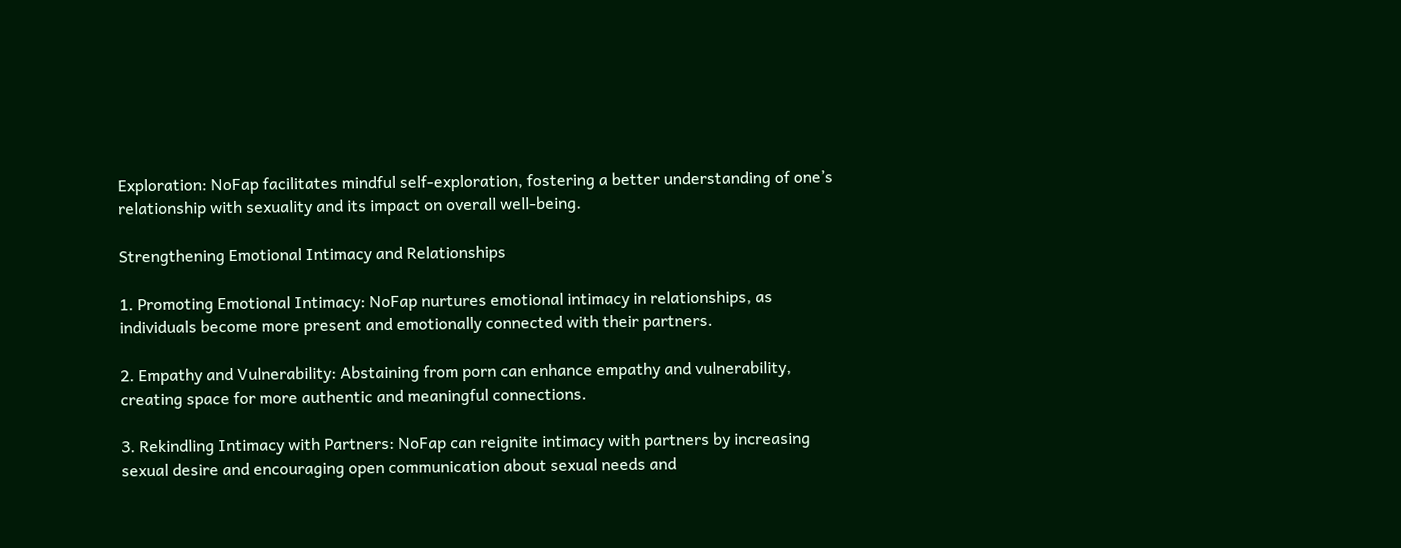Exploration: NoFap facilitates mindful self-exploration, fostering a better understanding of one’s relationship with sexuality and its impact on overall well-being.

Strengthening Emotional Intimacy and Relationships

1. Promoting Emotional Intimacy: NoFap nurtures emotional intimacy in relationships, as individuals become more present and emotionally connected with their partners.

2. Empathy and Vulnerability: Abstaining from porn can enhance empathy and vulnerability, creating space for more authentic and meaningful connections.

3. Rekindling Intimacy with Partners: NoFap can reignite intimacy with partners by increasing sexual desire and encouraging open communication about sexual needs and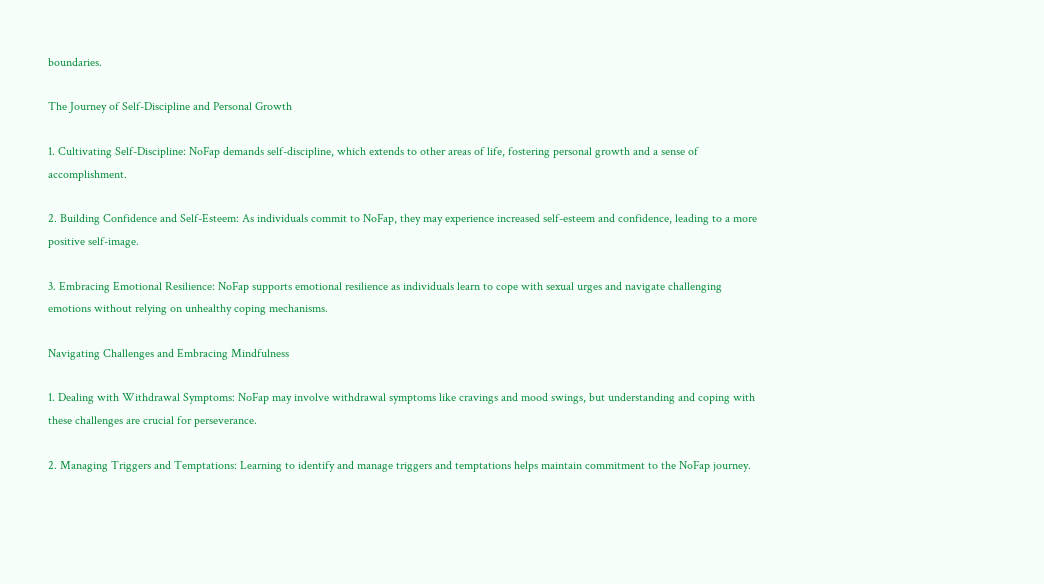boundaries.

The Journey of Self-Discipline and Personal Growth

1. Cultivating Self-Discipline: NoFap demands self-discipline, which extends to other areas of life, fostering personal growth and a sense of accomplishment.

2. Building Confidence and Self-Esteem: As individuals commit to NoFap, they may experience increased self-esteem and confidence, leading to a more positive self-image.

3. Embracing Emotional Resilience: NoFap supports emotional resilience as individuals learn to cope with sexual urges and navigate challenging emotions without relying on unhealthy coping mechanisms.

Navigating Challenges and Embracing Mindfulness

1. Dealing with Withdrawal Symptoms: NoFap may involve withdrawal symptoms like cravings and mood swings, but understanding and coping with these challenges are crucial for perseverance.

2. Managing Triggers and Temptations: Learning to identify and manage triggers and temptations helps maintain commitment to the NoFap journey.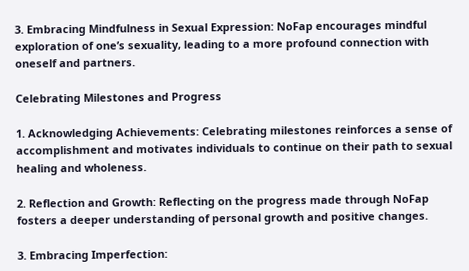3. Embracing Mindfulness in Sexual Expression: NoFap encourages mindful exploration of one’s sexuality, leading to a more profound connection with oneself and partners.

Celebrating Milestones and Progress

1. Acknowledging Achievements: Celebrating milestones reinforces a sense of accomplishment and motivates individuals to continue on their path to sexual healing and wholeness.

2. Reflection and Growth: Reflecting on the progress made through NoFap fosters a deeper understanding of personal growth and positive changes.

3. Embracing Imperfection: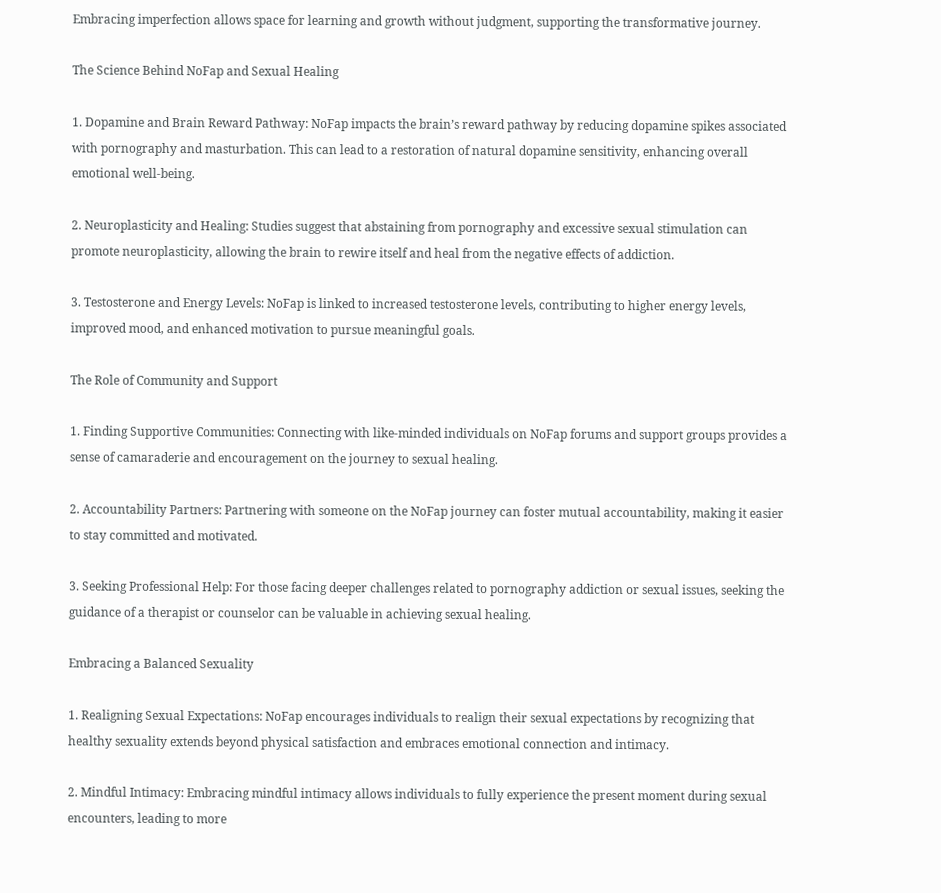Embracing imperfection allows space for learning and growth without judgment, supporting the transformative journey.

The Science Behind NoFap and Sexual Healing

1. Dopamine and Brain Reward Pathway: NoFap impacts the brain’s reward pathway by reducing dopamine spikes associated with pornography and masturbation. This can lead to a restoration of natural dopamine sensitivity, enhancing overall emotional well-being.

2. Neuroplasticity and Healing: Studies suggest that abstaining from pornography and excessive sexual stimulation can promote neuroplasticity, allowing the brain to rewire itself and heal from the negative effects of addiction.

3. Testosterone and Energy Levels: NoFap is linked to increased testosterone levels, contributing to higher energy levels, improved mood, and enhanced motivation to pursue meaningful goals.

The Role of Community and Support

1. Finding Supportive Communities: Connecting with like-minded individuals on NoFap forums and support groups provides a sense of camaraderie and encouragement on the journey to sexual healing.

2. Accountability Partners: Partnering with someone on the NoFap journey can foster mutual accountability, making it easier to stay committed and motivated.

3. Seeking Professional Help: For those facing deeper challenges related to pornography addiction or sexual issues, seeking the guidance of a therapist or counselor can be valuable in achieving sexual healing.

Embracing a Balanced Sexuality

1. Realigning Sexual Expectations: NoFap encourages individuals to realign their sexual expectations by recognizing that healthy sexuality extends beyond physical satisfaction and embraces emotional connection and intimacy.

2. Mindful Intimacy: Embracing mindful intimacy allows individuals to fully experience the present moment during sexual encounters, leading to more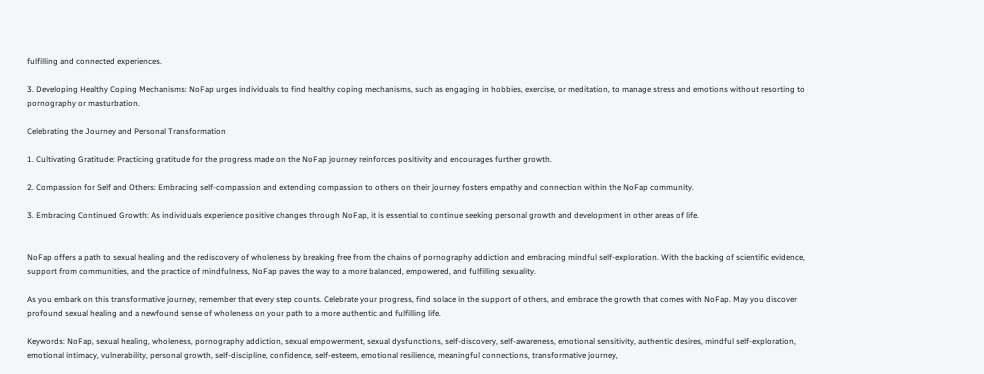fulfilling and connected experiences.

3. Developing Healthy Coping Mechanisms: NoFap urges individuals to find healthy coping mechanisms, such as engaging in hobbies, exercise, or meditation, to manage stress and emotions without resorting to pornography or masturbation.

Celebrating the Journey and Personal Transformation

1. Cultivating Gratitude: Practicing gratitude for the progress made on the NoFap journey reinforces positivity and encourages further growth.

2. Compassion for Self and Others: Embracing self-compassion and extending compassion to others on their journey fosters empathy and connection within the NoFap community.

3. Embracing Continued Growth: As individuals experience positive changes through NoFap, it is essential to continue seeking personal growth and development in other areas of life.


NoFap offers a path to sexual healing and the rediscovery of wholeness by breaking free from the chains of pornography addiction and embracing mindful self-exploration. With the backing of scientific evidence, support from communities, and the practice of mindfulness, NoFap paves the way to a more balanced, empowered, and fulfilling sexuality.

As you embark on this transformative journey, remember that every step counts. Celebrate your progress, find solace in the support of others, and embrace the growth that comes with NoFap. May you discover profound sexual healing and a newfound sense of wholeness on your path to a more authentic and fulfilling life.

Keywords: NoFap, sexual healing, wholeness, pornography addiction, sexual empowerment, sexual dysfunctions, self-discovery, self-awareness, emotional sensitivity, authentic desires, mindful self-exploration, emotional intimacy, vulnerability, personal growth, self-discipline, confidence, self-esteem, emotional resilience, meaningful connections, transformative journey,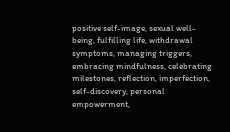positive self-image, sexual well-being, fulfilling life, withdrawal symptoms, managing triggers, embracing mindfulness, celebrating milestones, reflection, imperfection, self-discovery, personal empowerment,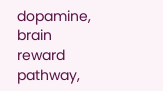dopamine, brain reward pathway,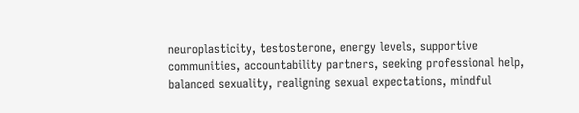neuroplasticity, testosterone, energy levels, supportive communities, accountability partners, seeking professional help, balanced sexuality, realigning sexual expectations, mindful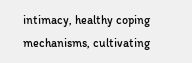intimacy, healthy coping mechanisms, cultivating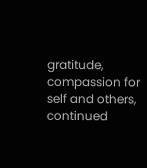gratitude, compassion for self and others, continued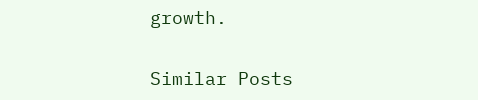growth.

Similar Posts